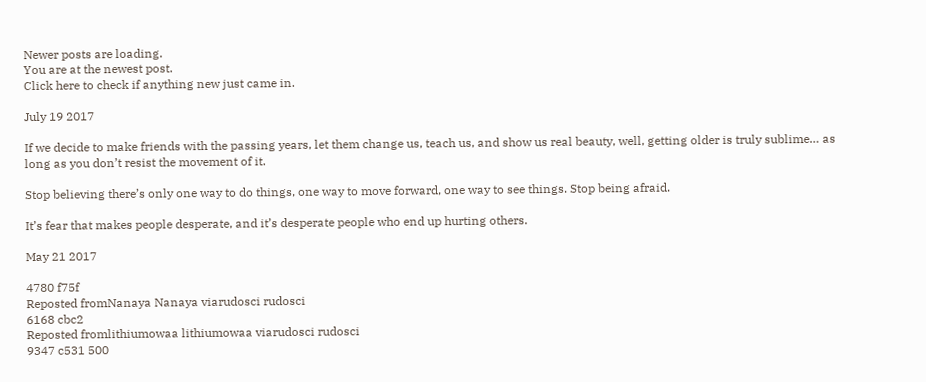Newer posts are loading.
You are at the newest post.
Click here to check if anything new just came in.

July 19 2017

If we decide to make friends with the passing years, let them change us, teach us, and show us real beauty, well, getting older is truly sublime… as long as you don’t resist the movement of it.

Stop believing there’s only one way to do things, one way to move forward, one way to see things. Stop being afraid.

It’s fear that makes people desperate, and it’s desperate people who end up hurting others.

May 21 2017

4780 f75f
Reposted fromNanaya Nanaya viarudosci rudosci
6168 cbc2
Reposted fromlithiumowaa lithiumowaa viarudosci rudosci
9347 c531 500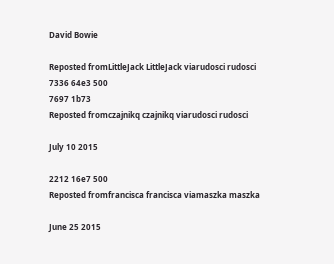David Bowie

Reposted fromLittleJack LittleJack viarudosci rudosci
7336 64e3 500
7697 1b73
Reposted fromczajnikq czajnikq viarudosci rudosci

July 10 2015

2212 16e7 500
Reposted fromfrancisca francisca viamaszka maszka

June 25 2015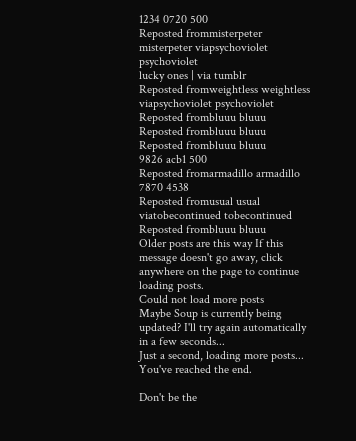1234 0720 500
Reposted frommisterpeter misterpeter viapsychoviolet psychoviolet
lucky ones | via tumblr
Reposted fromweightless weightless viapsychoviolet psychoviolet
Reposted frombluuu bluuu
Reposted frombluuu bluuu
Reposted frombluuu bluuu
9826 acb1 500
Reposted fromarmadillo armadillo
7870 4538
Reposted fromusual usual viatobecontinued tobecontinued
Reposted frombluuu bluuu
Older posts are this way If this message doesn't go away, click anywhere on the page to continue loading posts.
Could not load more posts
Maybe Soup is currently being updated? I'll try again automatically in a few seconds...
Just a second, loading more posts...
You've reached the end.

Don't be the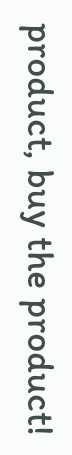product, buy the product!